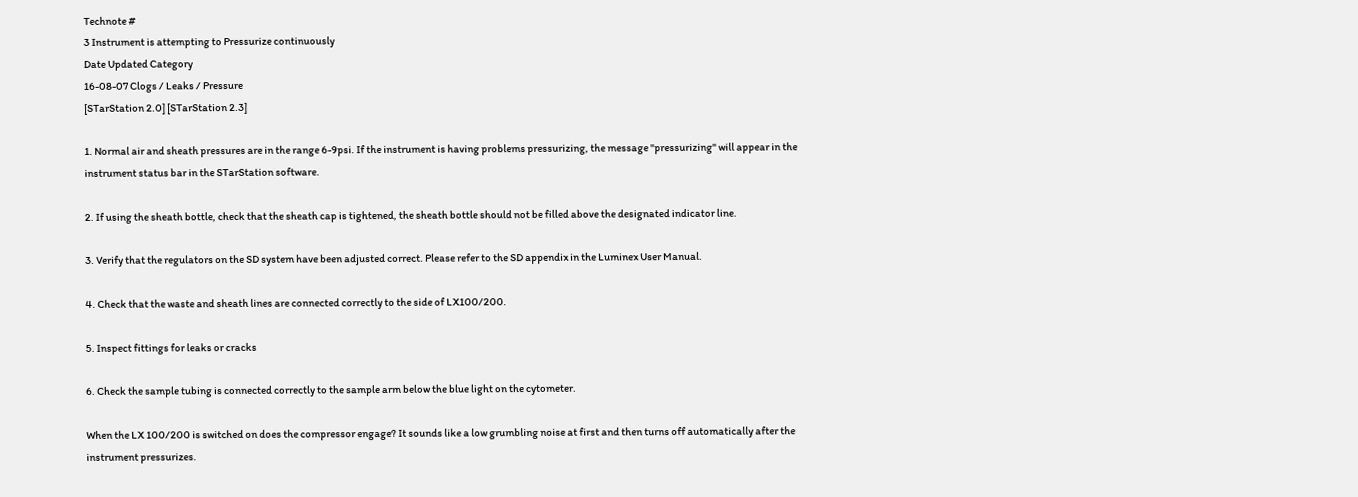Technote #
3 Instrument is attempting to Pressurize continuously
Date Updated Category
16-08-07 Clogs / Leaks / Pressure
[STarStation 2.0] [STarStation 2.3]

1. Normal air and sheath pressures are in the range 6-9psi. If the instrument is having problems pressurizing, the message "pressurizing" will appear in the instrument status bar in the STarStation software.

2. If using the sheath bottle, check that the sheath cap is tightened, the sheath bottle should not be filled above the designated indicator line.

3. Verify that the regulators on the SD system have been adjusted correct. Please refer to the SD appendix in the Luminex User Manual.

4. Check that the waste and sheath lines are connected correctly to the side of LX100/200.

5. Inspect fittings for leaks or cracks

6. Check the sample tubing is connected correctly to the sample arm below the blue light on the cytometer.

When the LX 100/200 is switched on does the compressor engage? It sounds like a low grumbling noise at first and then turns off automatically after the instrument pressurizes.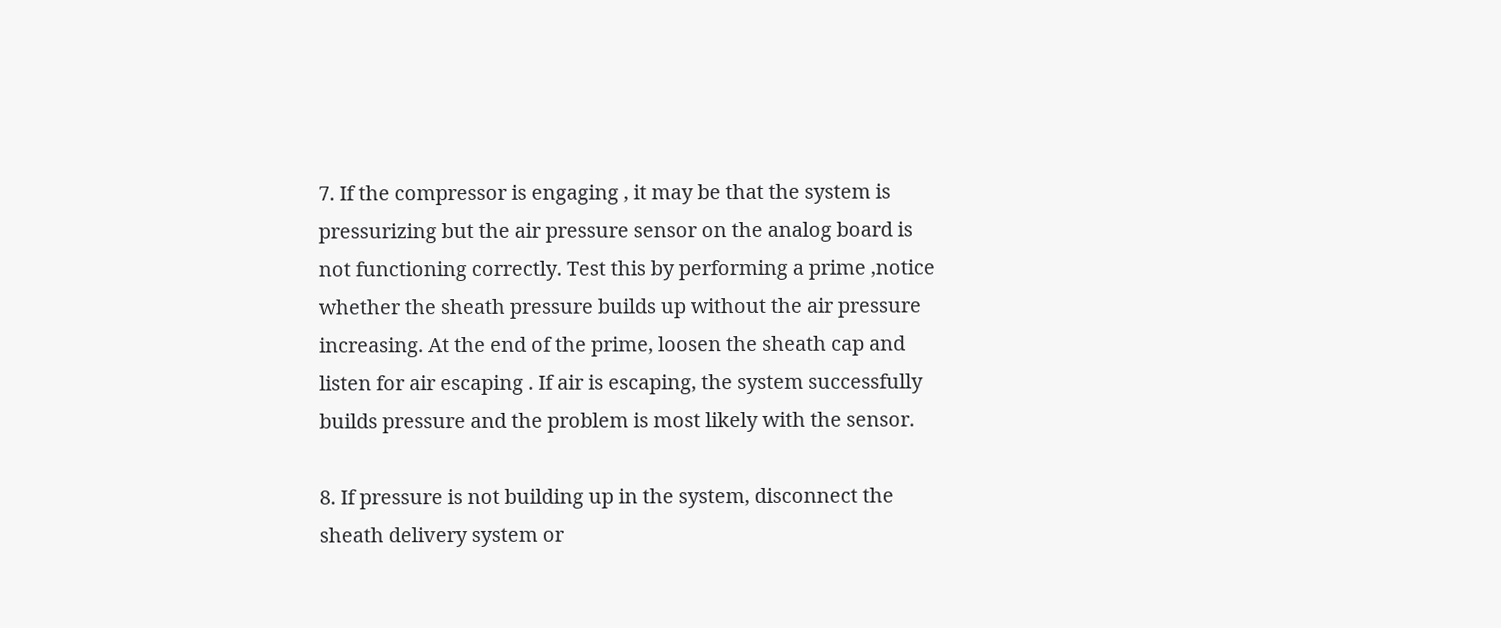7. If the compressor is engaging , it may be that the system is pressurizing but the air pressure sensor on the analog board is not functioning correctly. Test this by performing a prime ,notice whether the sheath pressure builds up without the air pressure increasing. At the end of the prime, loosen the sheath cap and listen for air escaping . If air is escaping, the system successfully builds pressure and the problem is most likely with the sensor.

8. If pressure is not building up in the system, disconnect the sheath delivery system or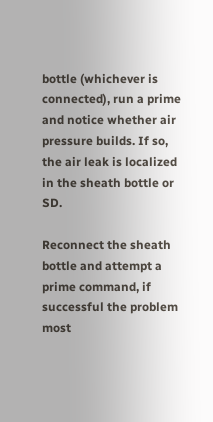bottle (whichever is connected), run a prime and notice whether air pressure builds. If so, the air leak is localized in the sheath bottle or SD.

Reconnect the sheath bottle and attempt a prime command, if successful the problem most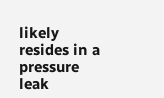likely resides in a pressure leak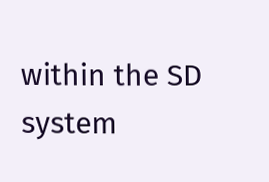within the SD system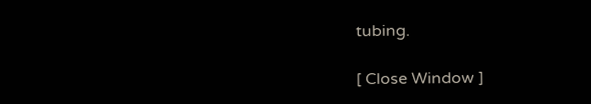tubing.

[ Close Window ]